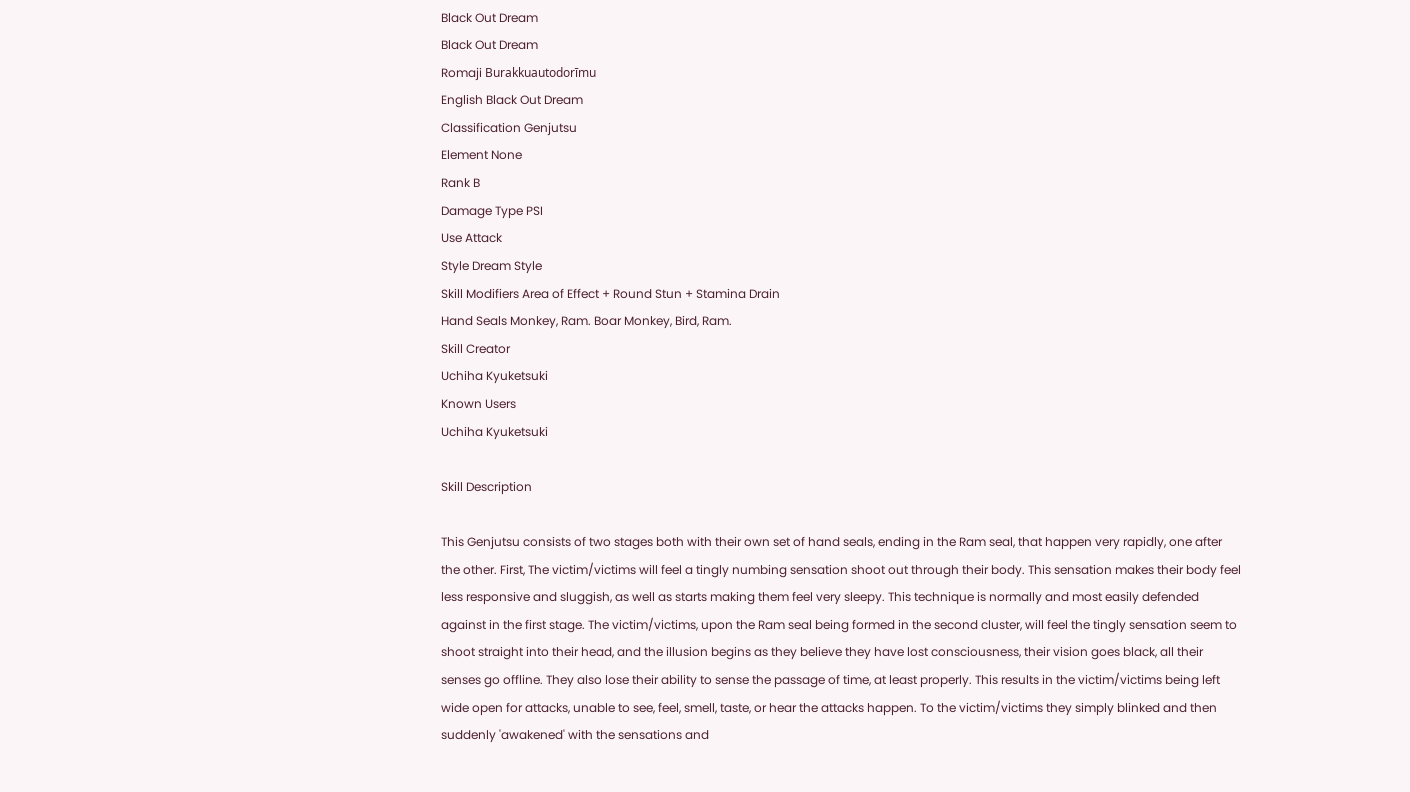Black Out Dream
Black Out Dream
Romaji Burakkuautodorīmu
English Black Out Dream
Classification Genjutsu
Element None
Rank B
Damage Type PSI
Use Attack
Style Dream Style
Skill Modifiers Area of Effect + Round Stun + Stamina Drain
Hand Seals Monkey, Ram. Boar Monkey, Bird, Ram.
Skill Creator
Uchiha Kyuketsuki
Known Users
Uchiha Kyuketsuki

Skill Description

This Genjutsu consists of two stages both with their own set of hand seals, ending in the Ram seal, that happen very rapidly, one after the other. First, The victim/victims will feel a tingly numbing sensation shoot out through their body. This sensation makes their body feel less responsive and sluggish, as well as starts making them feel very sleepy. This technique is normally and most easily defended against in the first stage. The victim/victims, upon the Ram seal being formed in the second cluster, will feel the tingly sensation seem to shoot straight into their head, and the illusion begins as they believe they have lost consciousness, their vision goes black, all their senses go offline. They also lose their ability to sense the passage of time, at least properly. This results in the victim/victims being left wide open for attacks, unable to see, feel, smell, taste, or hear the attacks happen. To the victim/victims they simply blinked and then suddenly 'awakened' with the sensations and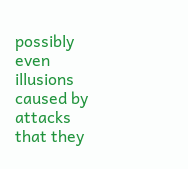possibly even illusions caused by attacks that they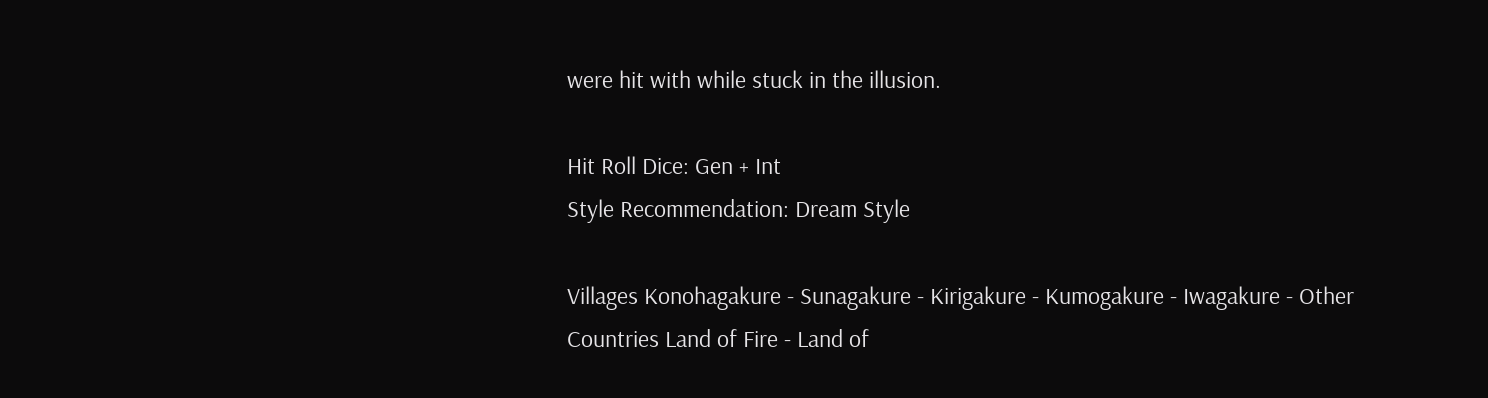were hit with while stuck in the illusion.

Hit Roll Dice: Gen + Int
Style Recommendation: Dream Style

Villages Konohagakure - Sunagakure - Kirigakure - Kumogakure - Iwagakure - Other
Countries Land of Fire - Land of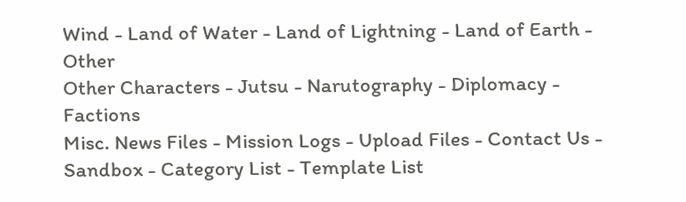Wind - Land of Water - Land of Lightning - Land of Earth - Other
Other Characters - Jutsu - Narutography - Diplomacy - Factions
Misc. News Files - Mission Logs - Upload Files - Contact Us - Sandbox - Category List - Template List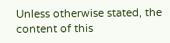Unless otherwise stated, the content of this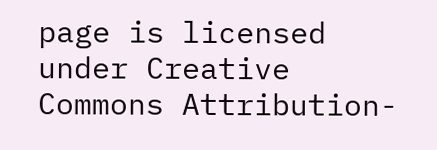page is licensed under Creative Commons Attribution-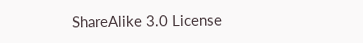ShareAlike 3.0 License